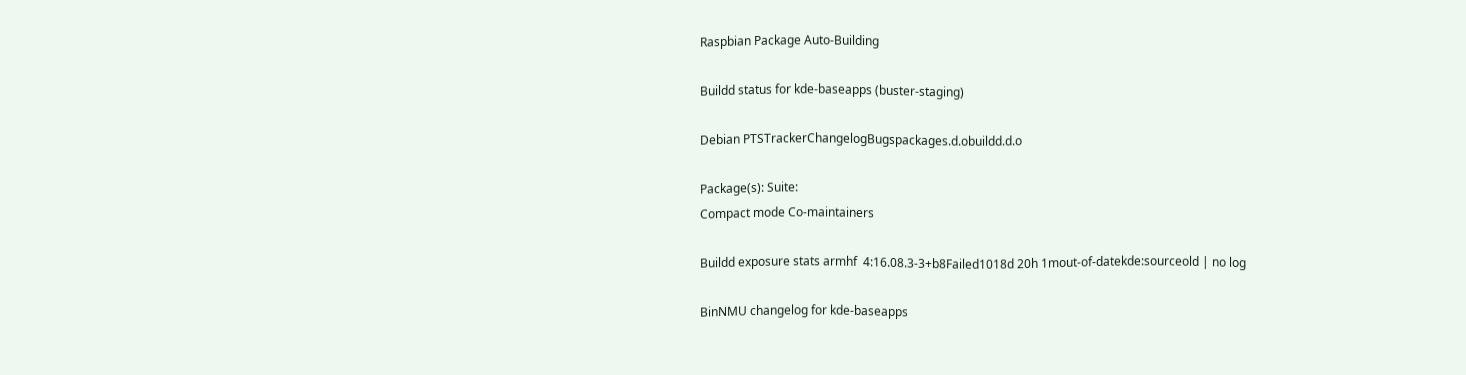Raspbian Package Auto-Building

Buildd status for kde-baseapps (buster-staging)

Debian PTSTrackerChangelogBugspackages.d.obuildd.d.o

Package(s): Suite:
Compact mode Co-maintainers

Buildd exposure stats armhf  4:16.08.3-3+b8Failed1018d 20h 1mout-of-datekde:sourceold | no log

BinNMU changelog for kde-baseapps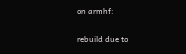on armhf:

rebuild due to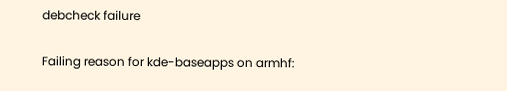debcheck failure

Failing reason for kde-baseapps on armhf: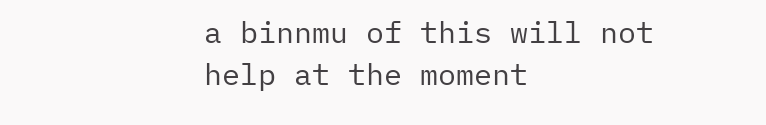a binnmu of this will not help at the moment